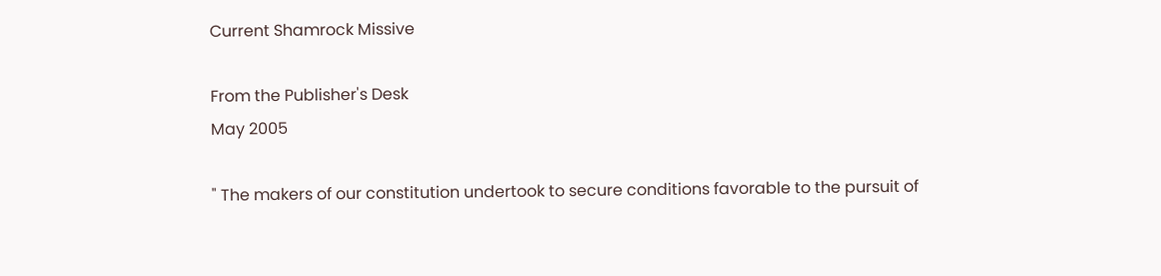Current Shamrock Missive

From the Publisher's Desk
May 2005

" The makers of our constitution undertook to secure conditions favorable to the pursuit of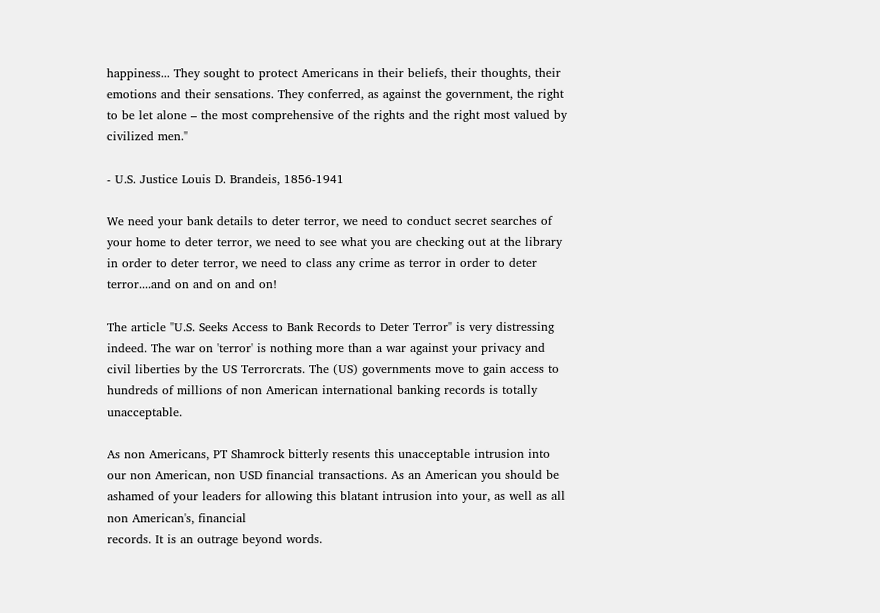happiness... They sought to protect Americans in their beliefs, their thoughts, their emotions and their sensations. They conferred, as against the government, the right to be let alone – the most comprehensive of the rights and the right most valued by civilized men."

- U.S. Justice Louis D. Brandeis, 1856-1941

We need your bank details to deter terror, we need to conduct secret searches of your home to deter terror, we need to see what you are checking out at the library in order to deter terror, we need to class any crime as terror in order to deter terror....and on and on and on!

The article "U.S. Seeks Access to Bank Records to Deter Terror" is very distressing indeed. The war on 'terror' is nothing more than a war against your privacy and civil liberties by the US Terrorcrats. The (US) governments move to gain access to hundreds of millions of non American international banking records is totally unacceptable.

As non Americans, PT Shamrock bitterly resents this unacceptable intrusion into our non American, non USD financial transactions. As an American you should be ashamed of your leaders for allowing this blatant intrusion into your, as well as all non American's, financial
records. It is an outrage beyond words.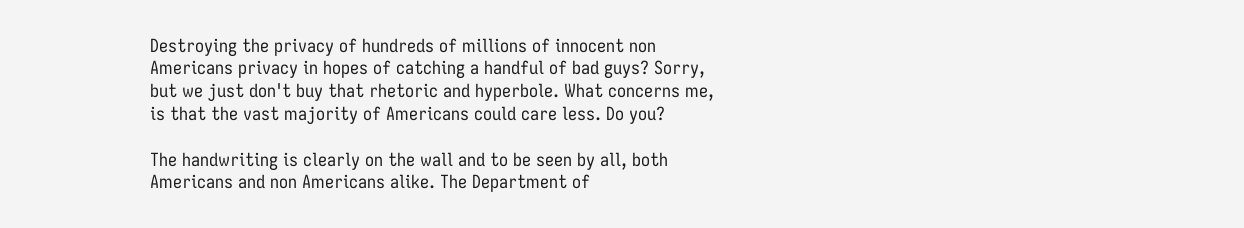Destroying the privacy of hundreds of millions of innocent non Americans privacy in hopes of catching a handful of bad guys? Sorry, but we just don't buy that rhetoric and hyperbole. What concerns me, is that the vast majority of Americans could care less. Do you?

The handwriting is clearly on the wall and to be seen by all, both Americans and non Americans alike. The Department of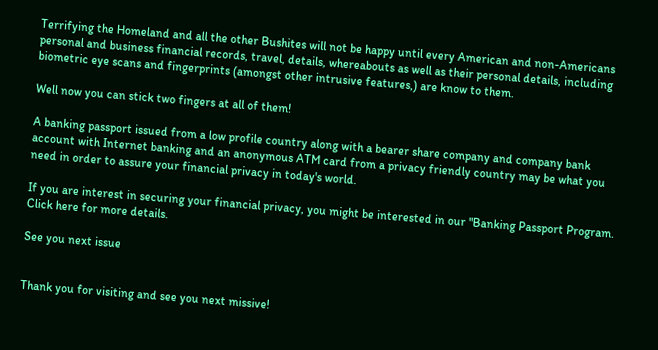Terrifying the Homeland and all the other Bushites will not be happy until every American and non-Americans personal and business financial records, travel, details, whereabouts as well as their personal details, including biometric eye scans and fingerprints (amongst other intrusive features,) are know to them.

Well now you can stick two fingers at all of them!

A banking passport issued from a low profile country along with a bearer share company and company bank account with Internet banking and an anonymous ATM card from a privacy friendly country may be what you need in order to assure your financial privacy in today's world.

If you are interest in securing your financial privacy, you might be interested in our "Banking Passport Program. Click here for more details.

See you next issue


Thank you for visiting and see you next missive!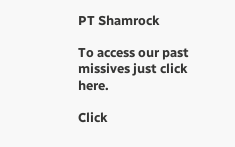PT Shamrock

To access our past missives just click here.

Click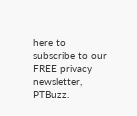here to subscribe to our FREE privacy newsletter, PTBuzz.